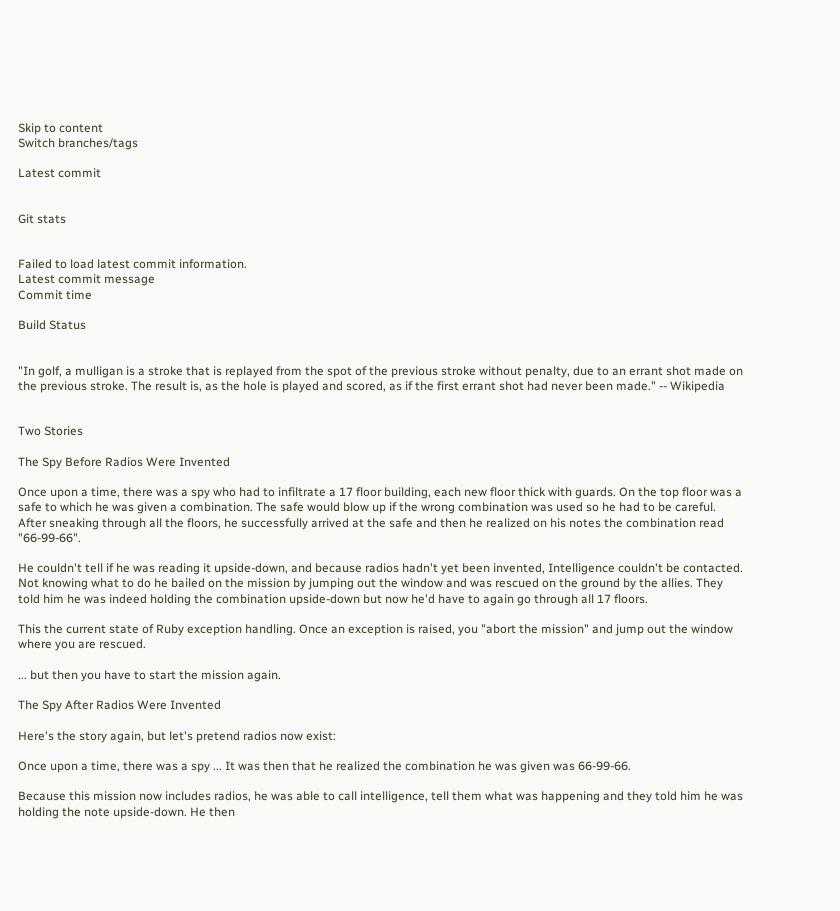Skip to content
Switch branches/tags

Latest commit


Git stats


Failed to load latest commit information.
Latest commit message
Commit time

Build Status


"In golf, a mulligan is a stroke that is replayed from the spot of the previous stroke without penalty, due to an errant shot made on the previous stroke. The result is, as the hole is played and scored, as if the first errant shot had never been made." -- Wikipedia


Two Stories

The Spy Before Radios Were Invented

Once upon a time, there was a spy who had to infiltrate a 17 floor building, each new floor thick with guards. On the top floor was a safe to which he was given a combination. The safe would blow up if the wrong combination was used so he had to be careful. After sneaking through all the floors, he successfully arrived at the safe and then he realized on his notes the combination read "66-99-66".

He couldn't tell if he was reading it upside-down, and because radios hadn't yet been invented, Intelligence couldn't be contacted. Not knowing what to do he bailed on the mission by jumping out the window and was rescued on the ground by the allies. They told him he was indeed holding the combination upside-down but now he'd have to again go through all 17 floors.

This the current state of Ruby exception handling. Once an exception is raised, you "abort the mission" and jump out the window where you are rescued.

... but then you have to start the mission again.

The Spy After Radios Were Invented

Here's the story again, but let's pretend radios now exist:

Once upon a time, there was a spy ... It was then that he realized the combination he was given was 66-99-66.

Because this mission now includes radios, he was able to call intelligence, tell them what was happening and they told him he was holding the note upside-down. He then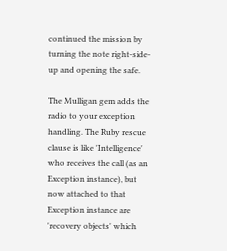continued the mission by turning the note right-side-up and opening the safe.

The Mulligan gem adds the radio to your exception handling. The Ruby rescue clause is like 'Intelligence' who receives the call (as an Exception instance), but now attached to that Exception instance are 'recovery objects' which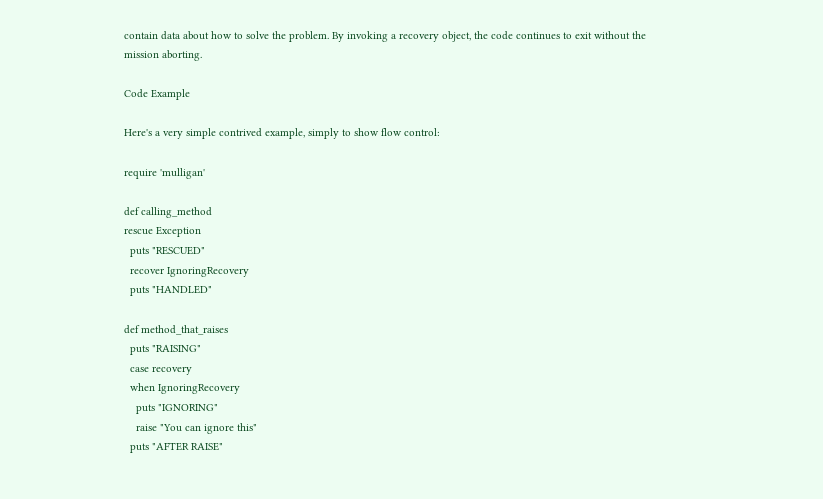contain data about how to solve the problem. By invoking a recovery object, the code continues to exit without the mission aborting.

Code Example

Here's a very simple contrived example, simply to show flow control:

require 'mulligan'

def calling_method
rescue Exception
  puts "RESCUED"
  recover IgnoringRecovery
  puts "HANDLED"

def method_that_raises
  puts "RAISING"
  case recovery
  when IgnoringRecovery
    puts "IGNORING"
    raise "You can ignore this"
  puts "AFTER RAISE"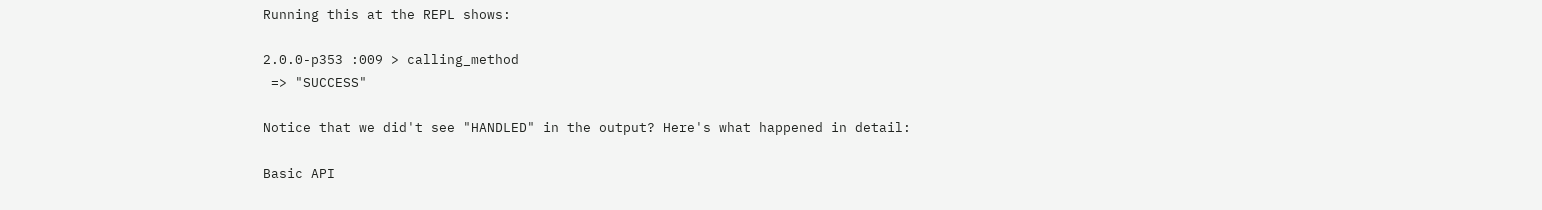Running this at the REPL shows:

2.0.0-p353 :009 > calling_method
 => "SUCCESS"

Notice that we did't see "HANDLED" in the output? Here's what happened in detail:

Basic API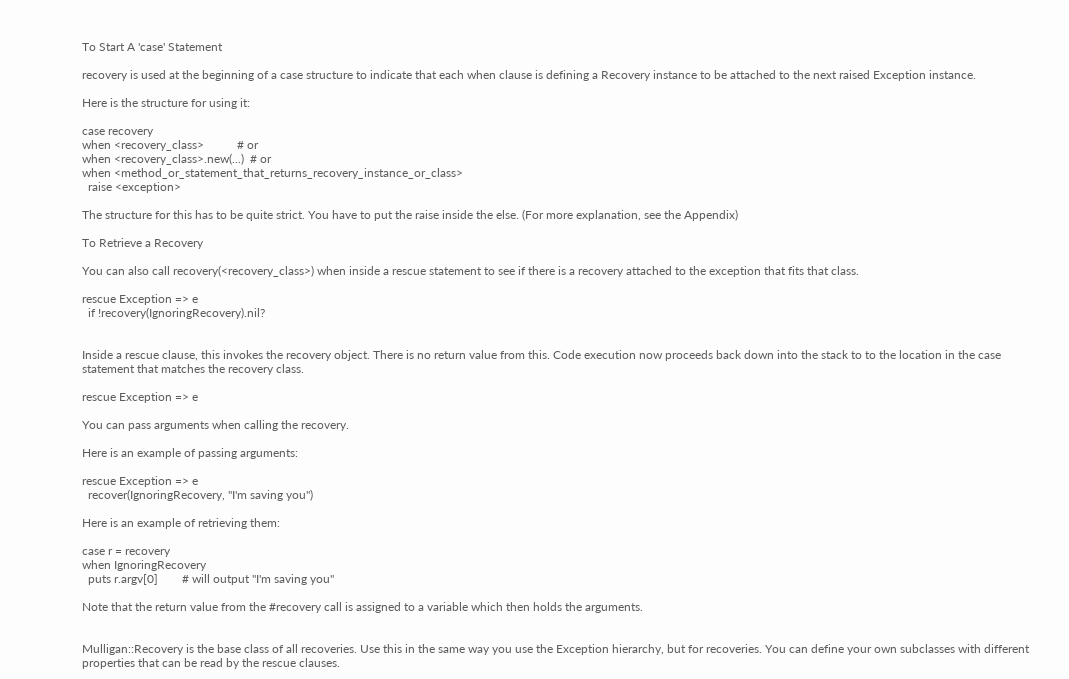To Start A 'case' Statement

recovery is used at the beginning of a case structure to indicate that each when clause is defining a Recovery instance to be attached to the next raised Exception instance.

Here is the structure for using it:

case recovery
when <recovery_class>           # or
when <recovery_class>.new(...)  # or
when <method_or_statement_that_returns_recovery_instance_or_class>
  raise <exception>

The structure for this has to be quite strict. You have to put the raise inside the else. (For more explanation, see the Appendix)

To Retrieve a Recovery

You can also call recovery(<recovery_class>) when inside a rescue statement to see if there is a recovery attached to the exception that fits that class.

rescue Exception => e
  if !recovery(IgnoringRecovery).nil?


Inside a rescue clause, this invokes the recovery object. There is no return value from this. Code execution now proceeds back down into the stack to to the location in the case statement that matches the recovery class.

rescue Exception => e

You can pass arguments when calling the recovery.

Here is an example of passing arguments:

rescue Exception => e
  recover(IgnoringRecovery, "I'm saving you")

Here is an example of retrieving them:

case r = recovery
when IgnoringRecovery
  puts r.argv[0]        # will output "I'm saving you"

Note that the return value from the #recovery call is assigned to a variable which then holds the arguments.


Mulligan::Recovery is the base class of all recoveries. Use this in the same way you use the Exception hierarchy, but for recoveries. You can define your own subclasses with different properties that can be read by the rescue clauses.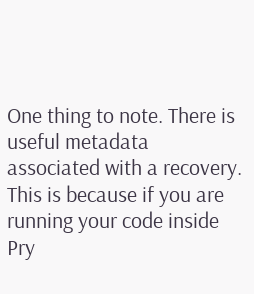One thing to note. There is useful metadata associated with a recovery. This is because if you are running your code inside Pry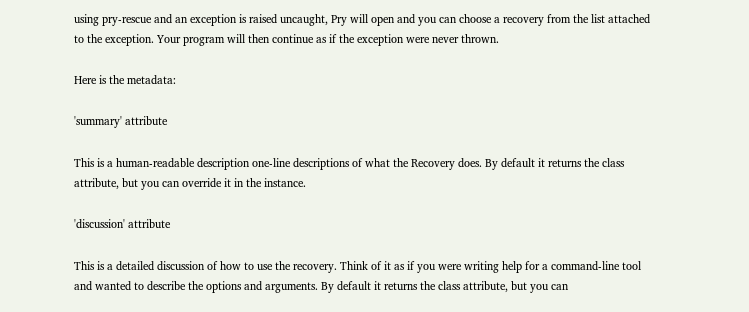using pry-rescue and an exception is raised uncaught, Pry will open and you can choose a recovery from the list attached to the exception. Your program will then continue as if the exception were never thrown.

Here is the metadata:

'summary' attribute

This is a human-readable description one-line descriptions of what the Recovery does. By default it returns the class attribute, but you can override it in the instance.

'discussion' attribute

This is a detailed discussion of how to use the recovery. Think of it as if you were writing help for a command-line tool and wanted to describe the options and arguments. By default it returns the class attribute, but you can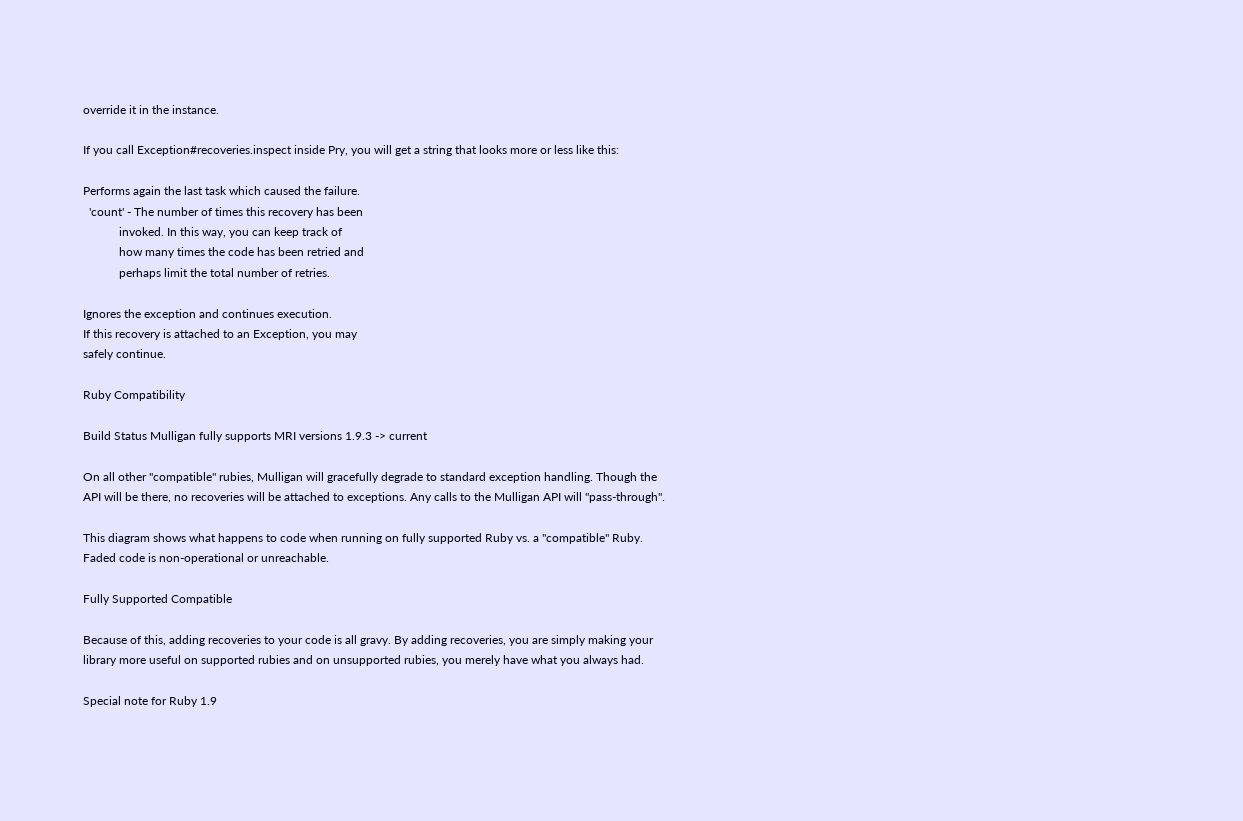override it in the instance.

If you call Exception#recoveries.inspect inside Pry, you will get a string that looks more or less like this:

Performs again the last task which caused the failure.
  'count' - The number of times this recovery has been
            invoked. In this way, you can keep track of
            how many times the code has been retried and
            perhaps limit the total number of retries.

Ignores the exception and continues execution.
If this recovery is attached to an Exception, you may
safely continue.

Ruby Compatibility

Build Status Mulligan fully supports MRI versions 1.9.3 -> current

On all other "compatible" rubies, Mulligan will gracefully degrade to standard exception handling. Though the API will be there, no recoveries will be attached to exceptions. Any calls to the Mulligan API will "pass-through".

This diagram shows what happens to code when running on fully supported Ruby vs. a "compatible" Ruby. Faded code is non-operational or unreachable.

Fully Supported Compatible

Because of this, adding recoveries to your code is all gravy. By adding recoveries, you are simply making your library more useful on supported rubies and on unsupported rubies, you merely have what you always had.

Special note for Ruby 1.9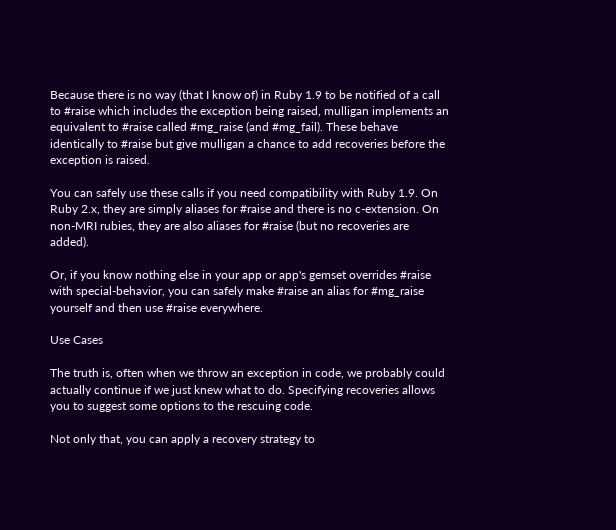Because there is no way (that I know of) in Ruby 1.9 to be notified of a call to #raise which includes the exception being raised, mulligan implements an equivalent to #raise called #mg_raise (and #mg_fail). These behave identically to #raise but give mulligan a chance to add recoveries before the exception is raised.

You can safely use these calls if you need compatibility with Ruby 1.9. On Ruby 2.x, they are simply aliases for #raise and there is no c-extension. On non-MRI rubies, they are also aliases for #raise (but no recoveries are added).

Or, if you know nothing else in your app or app's gemset overrides #raise with special-behavior, you can safely make #raise an alias for #mg_raise yourself and then use #raise everywhere.

Use Cases

The truth is, often when we throw an exception in code, we probably could actually continue if we just knew what to do. Specifying recoveries allows you to suggest some options to the rescuing code.

Not only that, you can apply a recovery strategy to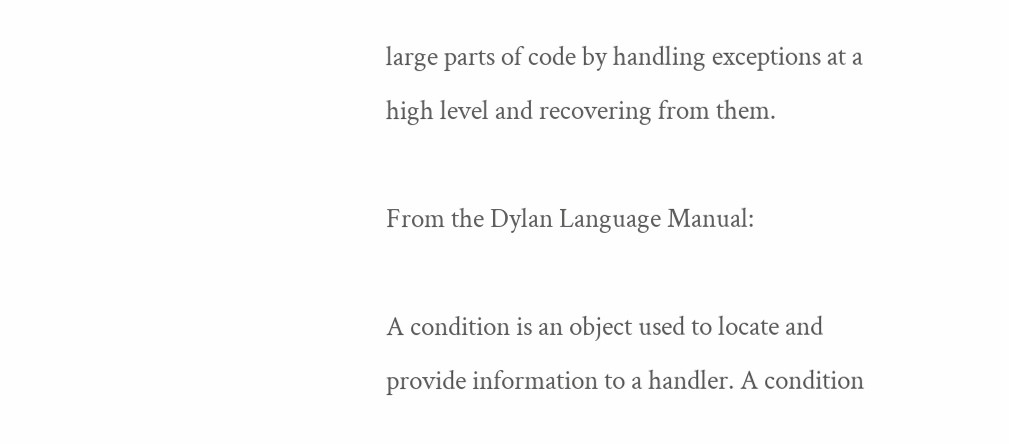large parts of code by handling exceptions at a high level and recovering from them.

From the Dylan Language Manual:

A condition is an object used to locate and provide information to a handler. A condition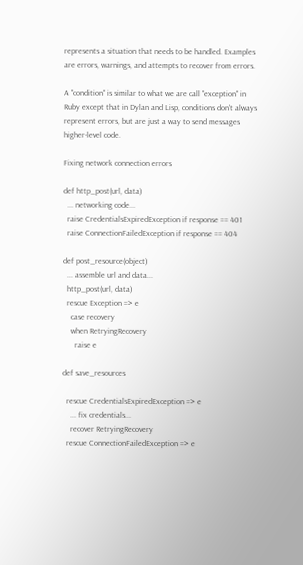represents a situation that needs to be handled. Examples are errors, warnings, and attempts to recover from errors.

A "condition" is similar to what we are call "exception" in Ruby except that in Dylan and Lisp, conditions don't always represent errors, but are just a way to send messages higher-level code.

Fixing network connection errors

def http_post(url, data)
  ... networking code...
  raise CredentialsExpiredException if response == 401
  raise ConnectionFailedException if response == 404

def post_resource(object)
  ... assemble url and data...
  http_post(url, data)
  rescue Exception => e
    case recovery
    when RetryingRecovery
      raise e

def save_resources

  rescue CredentialsExpiredException => e
    ... fix credentials...
    recover RetryingRecovery
  rescue ConnectionFailedException => e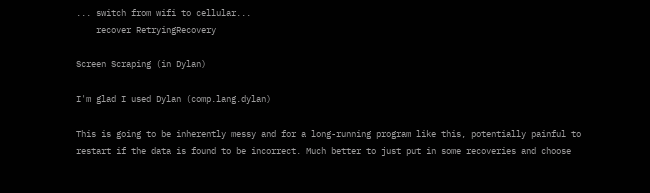... switch from wifi to cellular...
    recover RetryingRecovery

Screen Scraping (in Dylan)

I'm glad I used Dylan (comp.lang.dylan)

This is going to be inherently messy and for a long-running program like this, potentially painful to restart if the data is found to be incorrect. Much better to just put in some recoveries and choose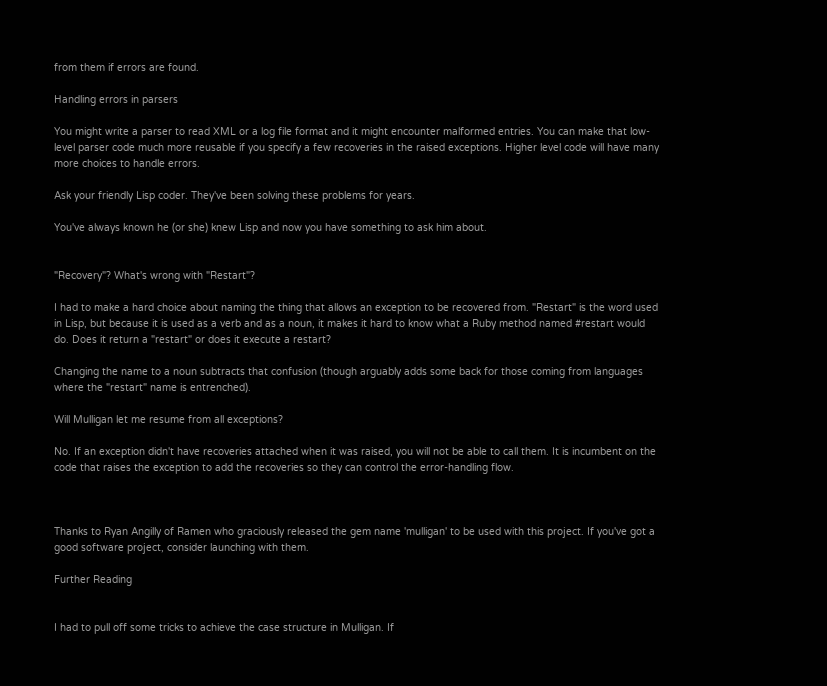from them if errors are found.

Handling errors in parsers

You might write a parser to read XML or a log file format and it might encounter malformed entries. You can make that low-level parser code much more reusable if you specify a few recoveries in the raised exceptions. Higher level code will have many more choices to handle errors.

Ask your friendly Lisp coder. They've been solving these problems for years.

You've always known he (or she) knew Lisp and now you have something to ask him about.


"Recovery"? What's wrong with "Restart"?

I had to make a hard choice about naming the thing that allows an exception to be recovered from. "Restart" is the word used in Lisp, but because it is used as a verb and as a noun, it makes it hard to know what a Ruby method named #restart would do. Does it return a "restart" or does it execute a restart?

Changing the name to a noun subtracts that confusion (though arguably adds some back for those coming from languages where the "restart" name is entrenched).

Will Mulligan let me resume from all exceptions?

No. If an exception didn't have recoveries attached when it was raised, you will not be able to call them. It is incumbent on the code that raises the exception to add the recoveries so they can control the error-handling flow.



Thanks to Ryan Angilly of Ramen who graciously released the gem name 'mulligan' to be used with this project. If you've got a good software project, consider launching with them.

Further Reading


I had to pull off some tricks to achieve the case structure in Mulligan. If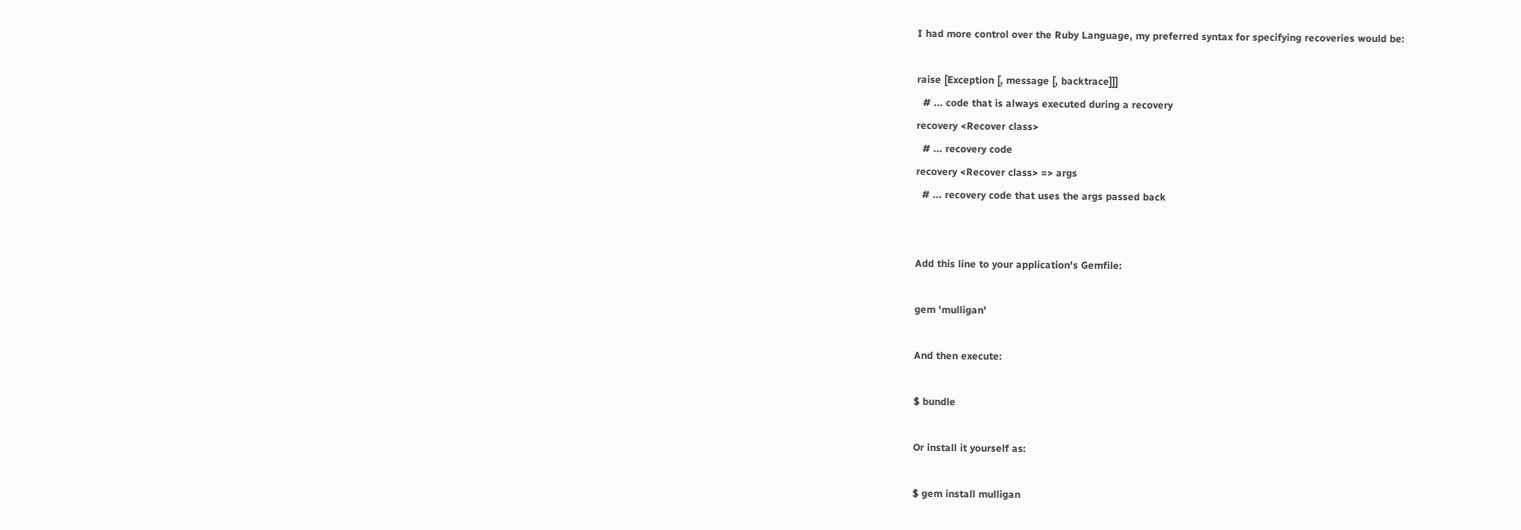I had more control over the Ruby Language, my preferred syntax for specifying recoveries would be:

raise [Exception [, message [, backtrace]]]
  # ... code that is always executed during a recovery
recovery <Recover class>
  # ... recovery code
recovery <Recover class> => args
  # ... recovery code that uses the args passed back


Add this line to your application's Gemfile:

gem 'mulligan'

And then execute:

$ bundle

Or install it yourself as:

$ gem install mulligan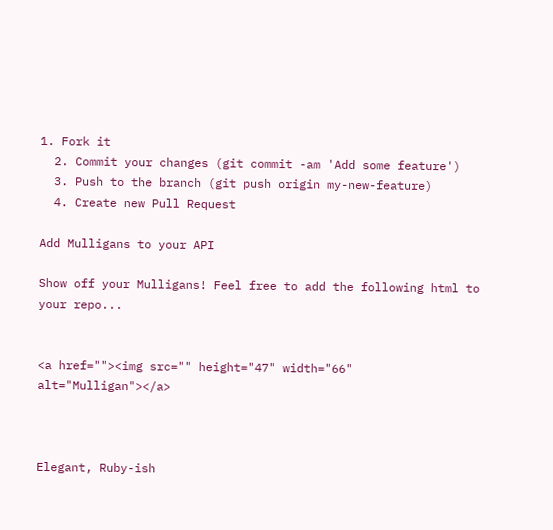1. Fork it
  2. Commit your changes (git commit -am 'Add some feature')
  3. Push to the branch (git push origin my-new-feature)
  4. Create new Pull Request

Add Mulligans to your API

Show off your Mulligans! Feel free to add the following html to your repo...


<a href=""><img src="" height="47" width="66" alt="Mulligan"></a>



Elegant, Ruby-ish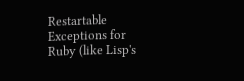Restartable Exceptions for Ruby (like Lisp's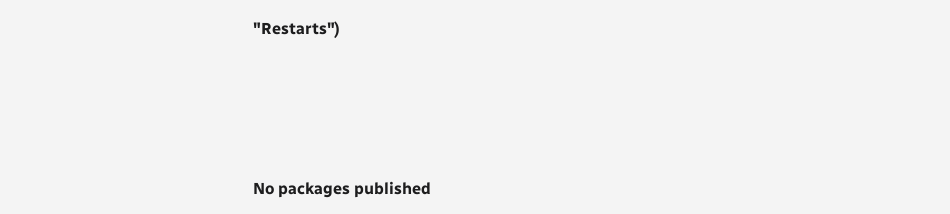"Restarts")







No packages published